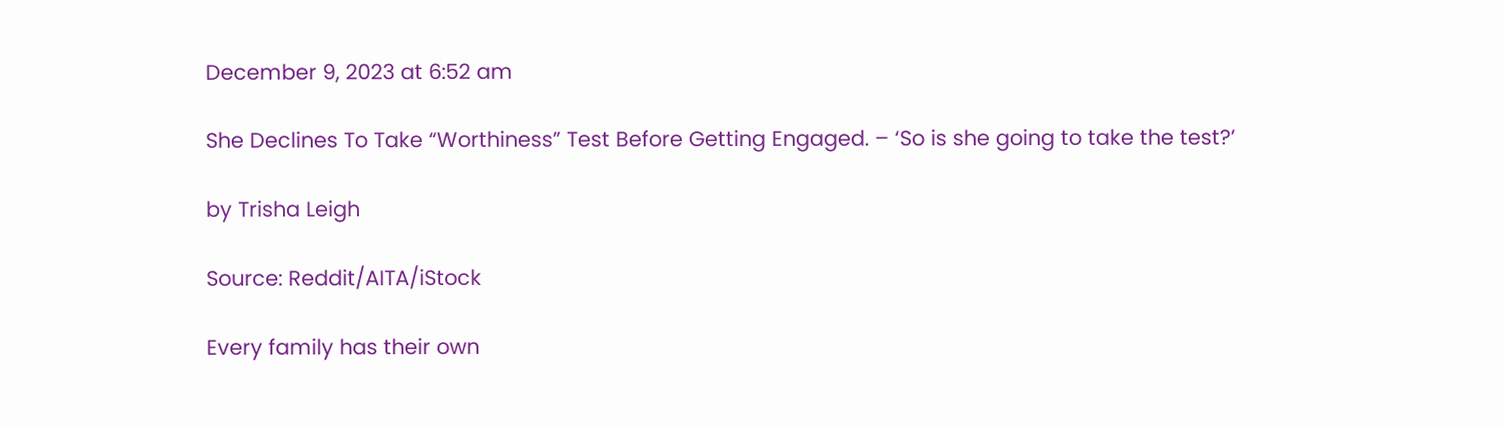December 9, 2023 at 6:52 am

She Declines To Take “Worthiness” Test Before Getting Engaged. – ‘So is she going to take the test?’

by Trisha Leigh

Source: Reddit/AITA/iStock

Every family has their own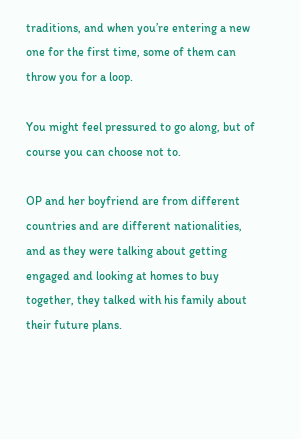traditions, and when you’re entering a new one for the first time, some of them can throw you for a loop.

You might feel pressured to go along, but of course you can choose not to.

OP and her boyfriend are from different countries and are different nationalities, and as they were talking about getting engaged and looking at homes to buy together, they talked with his family about their future plans.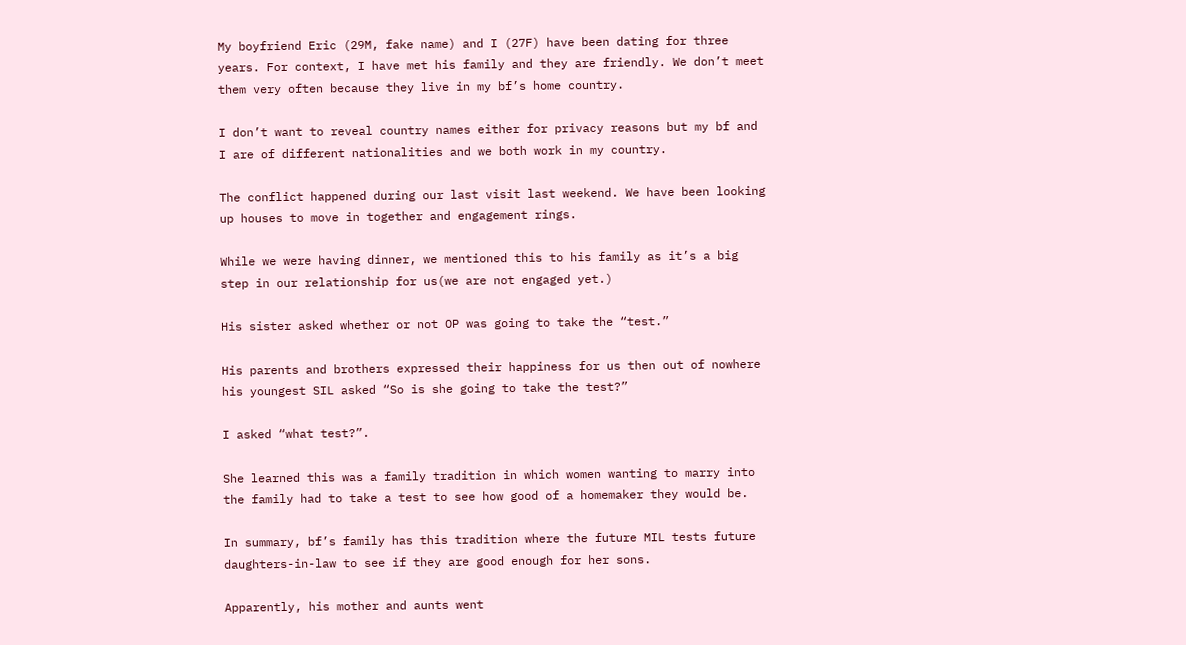My boyfriend Eric (29M, fake name) and I (27F) have been dating for three years. For context, I have met his family and they are friendly. We don’t meet them very often because they live in my bf’s home country.

I don’t want to reveal country names either for privacy reasons but my bf and I are of different nationalities and we both work in my country.

The conflict happened during our last visit last weekend. We have been looking up houses to move in together and engagement rings.

While we were having dinner, we mentioned this to his family as it’s a big step in our relationship for us(we are not engaged yet.)

His sister asked whether or not OP was going to take the “test.”

His parents and brothers expressed their happiness for us then out of nowhere his youngest SIL asked “So is she going to take the test?”

I asked “what test?”.

She learned this was a family tradition in which women wanting to marry into the family had to take a test to see how good of a homemaker they would be.

In summary, bf’s family has this tradition where the future MIL tests future daughters-in-law to see if they are good enough for her sons.

Apparently, his mother and aunts went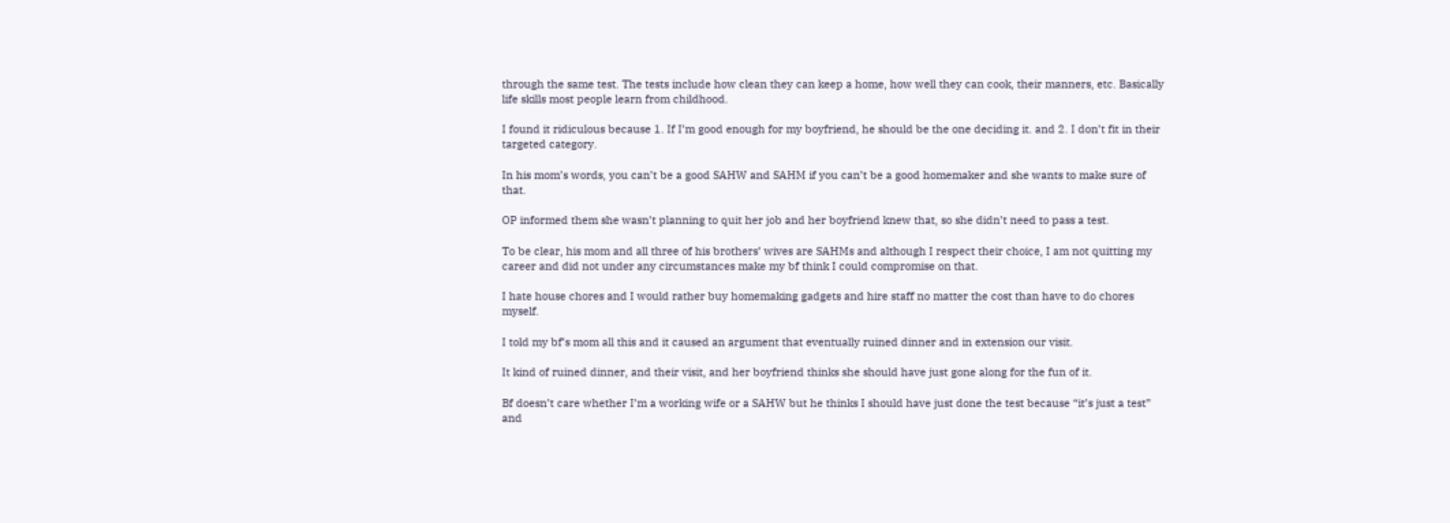through the same test. The tests include how clean they can keep a home, how well they can cook, their manners, etc. Basically life skills most people learn from childhood.

I found it ridiculous because 1. If I’m good enough for my boyfriend, he should be the one deciding it. and 2. I don’t fit in their targeted category.

In his mom’s words, you can’t be a good SAHW and SAHM if you can’t be a good homemaker and she wants to make sure of that.

OP informed them she wasn’t planning to quit her job and her boyfriend knew that, so she didn’t need to pass a test.

To be clear, his mom and all three of his brothers’ wives are SAHMs and although I respect their choice, I am not quitting my career and did not under any circumstances make my bf think I could compromise on that.

I hate house chores and I would rather buy homemaking gadgets and hire staff no matter the cost than have to do chores myself.

I told my bf’s mom all this and it caused an argument that eventually ruined dinner and in extension our visit.

It kind of ruined dinner, and their visit, and her boyfriend thinks she should have just gone along for the fun of it.

Bf doesn’t care whether I’m a working wife or a SAHW but he thinks I should have just done the test because “it’s just a test” and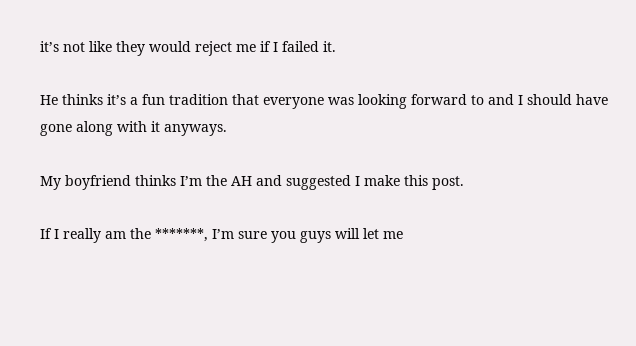it’s not like they would reject me if I failed it.

He thinks it’s a fun tradition that everyone was looking forward to and I should have gone along with it anyways.

My boyfriend thinks I’m the AH and suggested I make this post.

If I really am the *******, I’m sure you guys will let me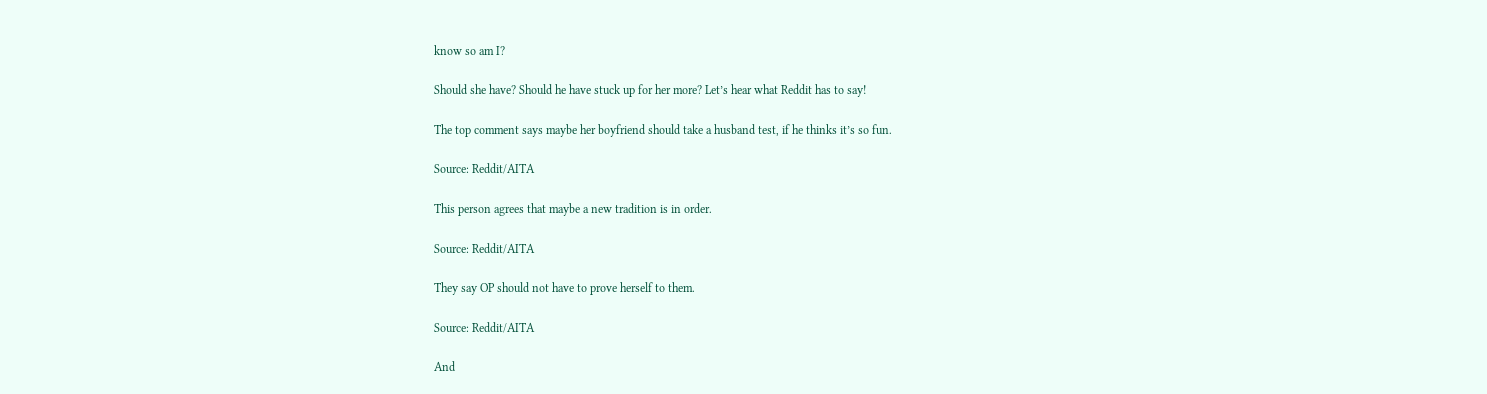know so am I?

Should she have? Should he have stuck up for her more? Let’s hear what Reddit has to say!

The top comment says maybe her boyfriend should take a husband test, if he thinks it’s so fun.

Source: Reddit/AITA

This person agrees that maybe a new tradition is in order.

Source: Reddit/AITA

They say OP should not have to prove herself to them.

Source: Reddit/AITA

And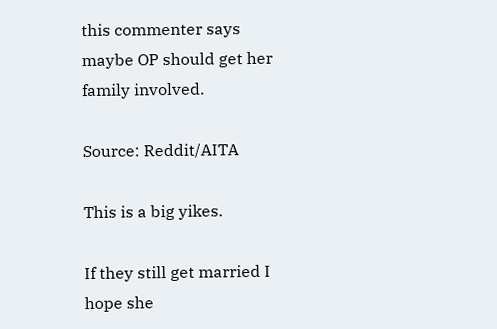this commenter says maybe OP should get her family involved.

Source: Reddit/AITA

This is a big yikes.

If they still get married I hope she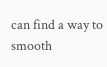can find a way to smooth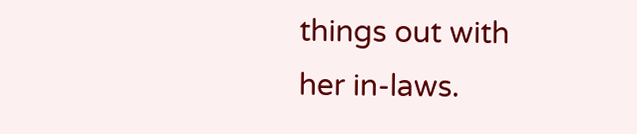things out with her in-laws.